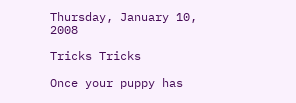Thursday, January 10, 2008

Tricks Tricks

Once your puppy has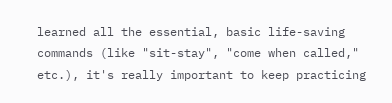learned all the essential, basic life-saving commands (like "sit-stay", "come when called," etc.), it's really important to keep practicing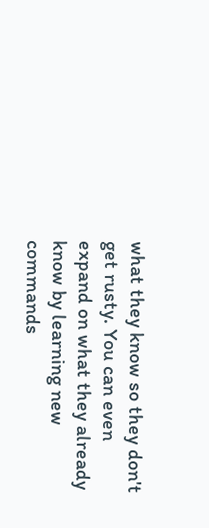what they know so they don't get rusty. You can even expand on what they already know by learning new commands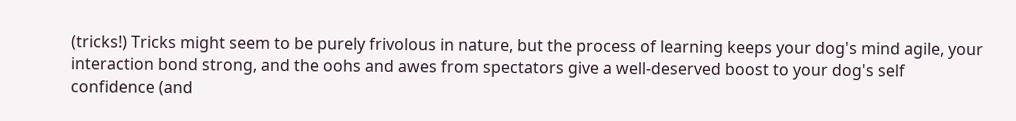(tricks!) Tricks might seem to be purely frivolous in nature, but the process of learning keeps your dog's mind agile, your interaction bond strong, and the oohs and awes from spectators give a well-deserved boost to your dog's self confidence (and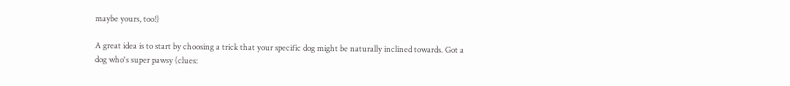maybe yours, too!)

A great idea is to start by choosing a trick that your specific dog might be naturally inclined towards. Got a dog who's super pawsy (clues: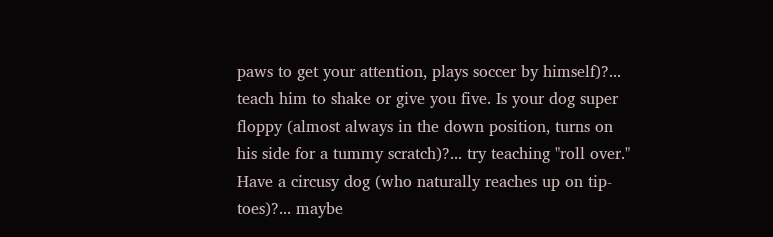paws to get your attention, plays soccer by himself)?... teach him to shake or give you five. Is your dog super floppy (almost always in the down position, turns on his side for a tummy scratch)?... try teaching "roll over." Have a circusy dog (who naturally reaches up on tip-toes)?... maybe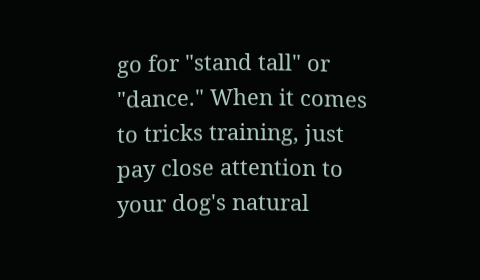go for "stand tall" or "dance." When it comes to tricks training, just pay close attention to your dog's natural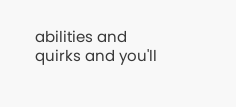abilities and quirks and you'll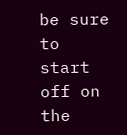be sure to start off on the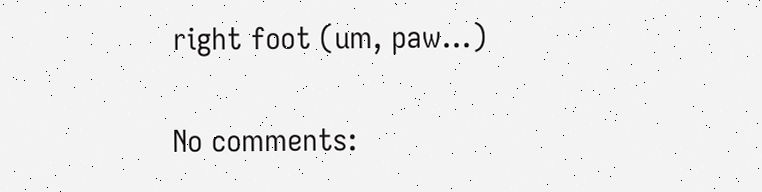right foot (um, paw...)

No comments: